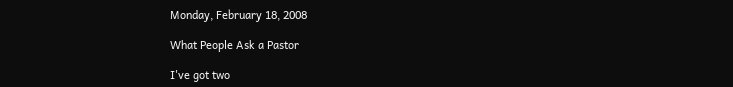Monday, February 18, 2008

What People Ask a Pastor

I've got two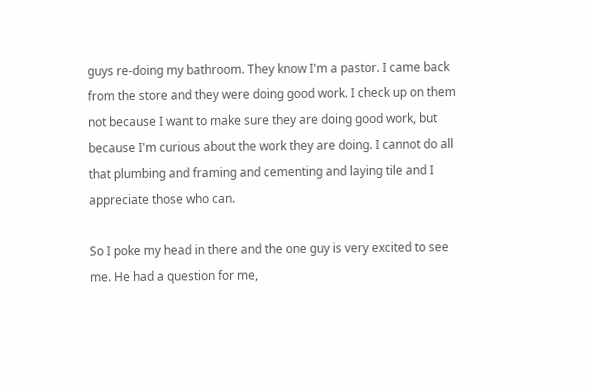guys re-doing my bathroom. They know I'm a pastor. I came back from the store and they were doing good work. I check up on them not because I want to make sure they are doing good work, but because I'm curious about the work they are doing. I cannot do all that plumbing and framing and cementing and laying tile and I appreciate those who can.

So I poke my head in there and the one guy is very excited to see me. He had a question for me,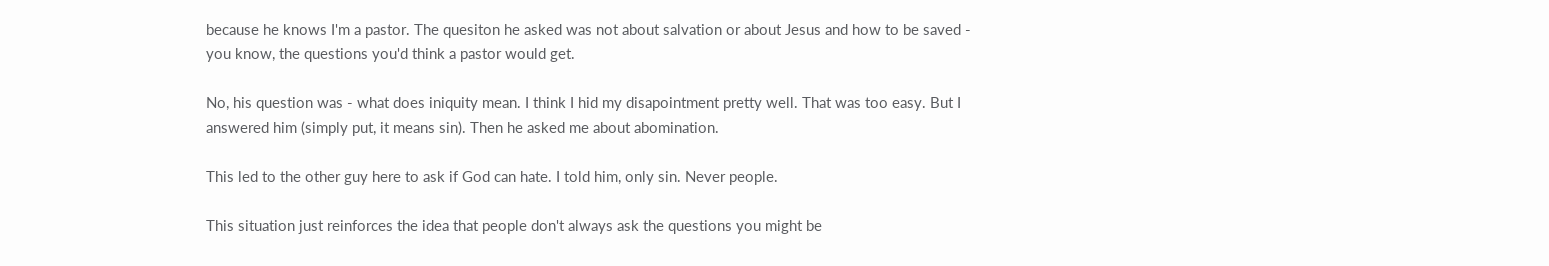because he knows I'm a pastor. The quesiton he asked was not about salvation or about Jesus and how to be saved - you know, the questions you'd think a pastor would get.

No, his question was - what does iniquity mean. I think I hid my disapointment pretty well. That was too easy. But I answered him (simply put, it means sin). Then he asked me about abomination.

This led to the other guy here to ask if God can hate. I told him, only sin. Never people.

This situation just reinforces the idea that people don't always ask the questions you might be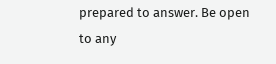prepared to answer. Be open to any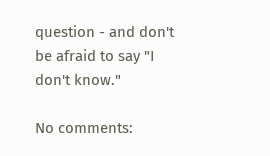question - and don't be afraid to say "I don't know."

No comments: